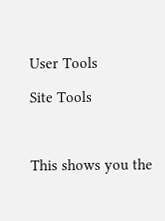User Tools

Site Tools



This shows you the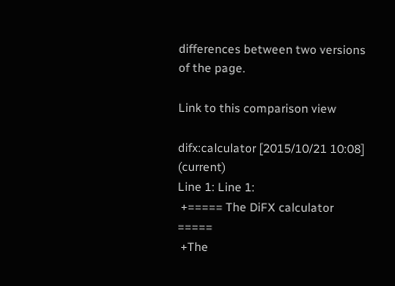differences between two versions of the page.

Link to this comparison view

difx:calculator [2015/10/21 10:08] (current)
Line 1: Line 1:
 +===== The DiFX calculator =====
 +The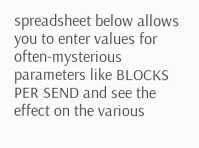spreadsheet below allows you to enter values for often-mysterious parameters like BLOCKS PER SEND and see the effect on the various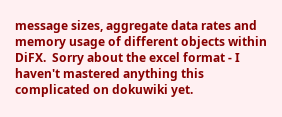message sizes, aggregate data rates and memory usage of different objects within DiFX.  Sorry about the excel format - I haven't mastered anything this complicated on dokuwiki yet.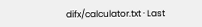difx/calculator.txt · Last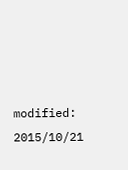modified: 2015/10/21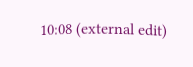10:08 (external edit)